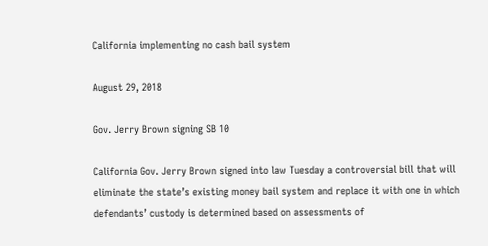California implementing no cash bail system

August 29, 2018

Gov. Jerry Brown signing SB 10

California Gov. Jerry Brown signed into law Tuesday a controversial bill that will eliminate the state’s existing money bail system and replace it with one in which defendants’ custody is determined based on assessments of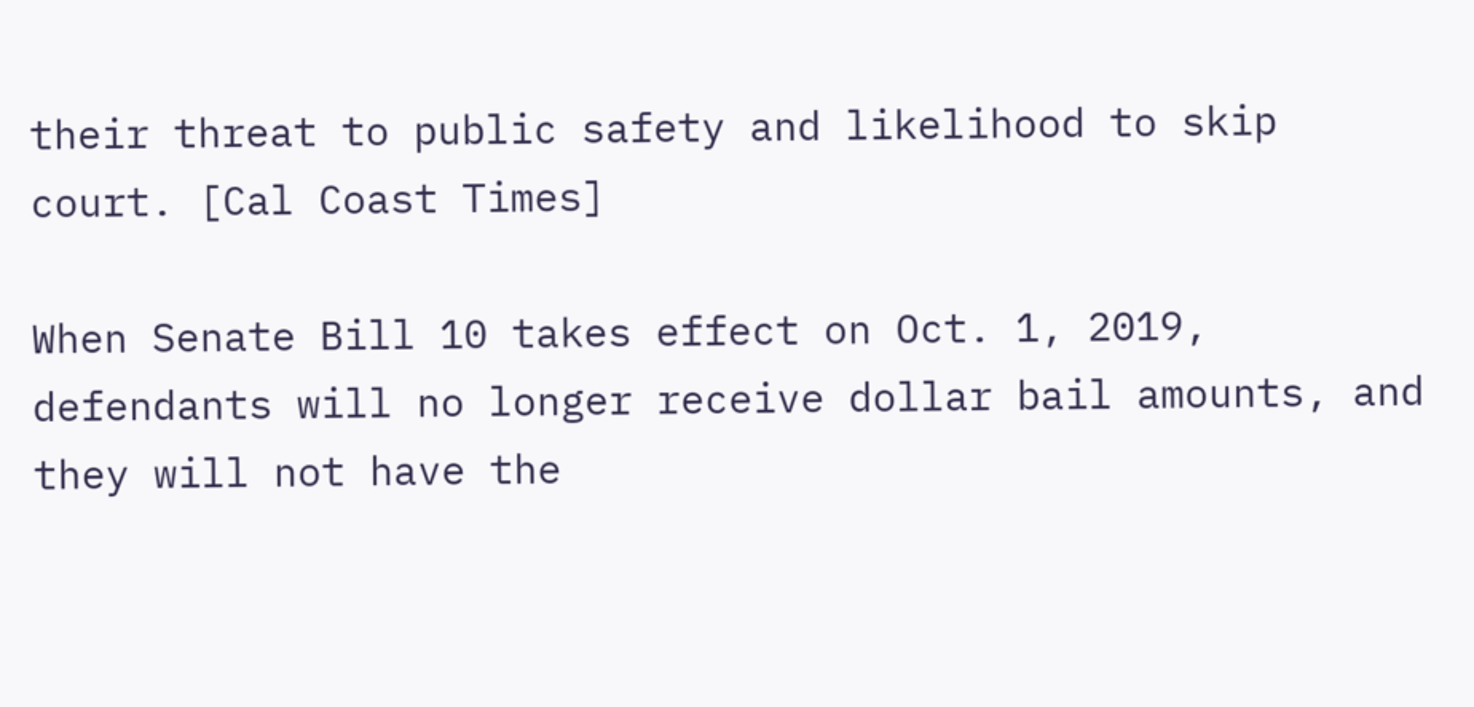their threat to public safety and likelihood to skip court. [Cal Coast Times]

When Senate Bill 10 takes effect on Oct. 1, 2019, defendants will no longer receive dollar bail amounts, and they will not have the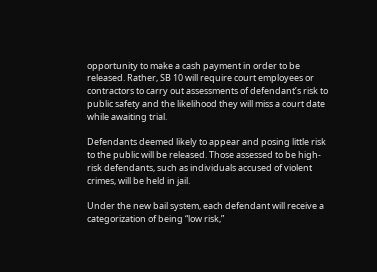opportunity to make a cash payment in order to be released. Rather, SB 10 will require court employees or contractors to carry out assessments of defendant’s risk to public safety and the likelihood they will miss a court date while awaiting trial.

Defendants deemed likely to appear and posing little risk to the public will be released. Those assessed to be high-risk defendants, such as individuals accused of violent crimes, will be held in jail.

Under the new bail system, each defendant will receive a categorization of being “low risk,”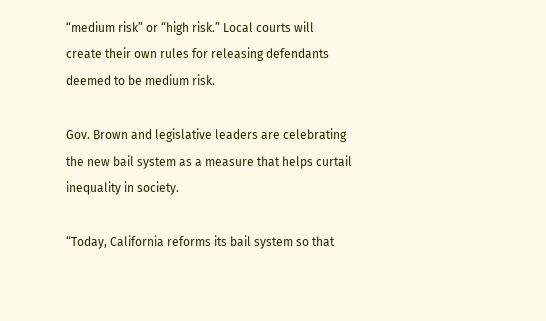“medium risk” or “high risk.” Local courts will create their own rules for releasing defendants deemed to be medium risk.

Gov. Brown and legislative leaders are celebrating the new bail system as a measure that helps curtail inequality in society.

“Today, California reforms its bail system so that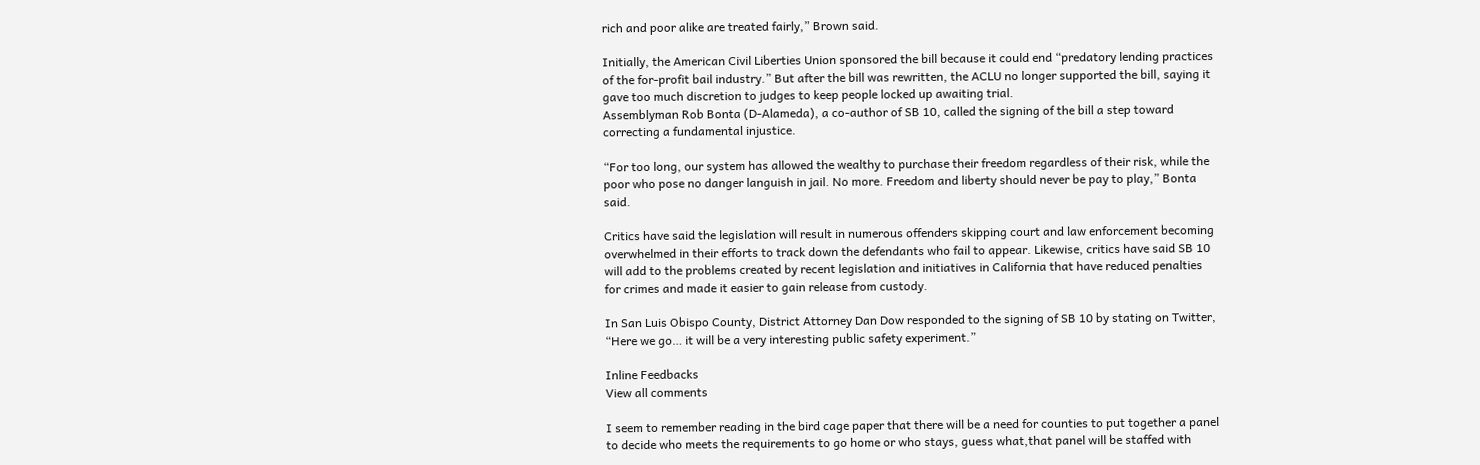rich and poor alike are treated fairly,” Brown said.

Initially, the American Civil Liberties Union sponsored the bill because it could end “predatory lending practices of the for-profit bail industry.” But after the bill was rewritten, the ACLU no longer supported the bill, saying it gave too much discretion to judges to keep people locked up awaiting trial.
Assemblyman Rob Bonta (D-Alameda), a co-author of SB 10, called the signing of the bill a step toward correcting a fundamental injustice.

“For too long, our system has allowed the wealthy to purchase their freedom regardless of their risk, while the poor who pose no danger languish in jail. No more. Freedom and liberty should never be pay to play,” Bonta said.

Critics have said the legislation will result in numerous offenders skipping court and law enforcement becoming overwhelmed in their efforts to track down the defendants who fail to appear. Likewise, critics have said SB 10 will add to the problems created by recent legislation and initiatives in California that have reduced penalties for crimes and made it easier to gain release from custody.

In San Luis Obispo County, District Attorney Dan Dow responded to the signing of SB 10 by stating on Twitter, “Here we go… it will be a very interesting public safety experiment.”

Inline Feedbacks
View all comments

I seem to remember reading in the bird cage paper that there will be a need for counties to put together a panel to decide who meets the requirements to go home or who stays, guess what,that panel will be staffed with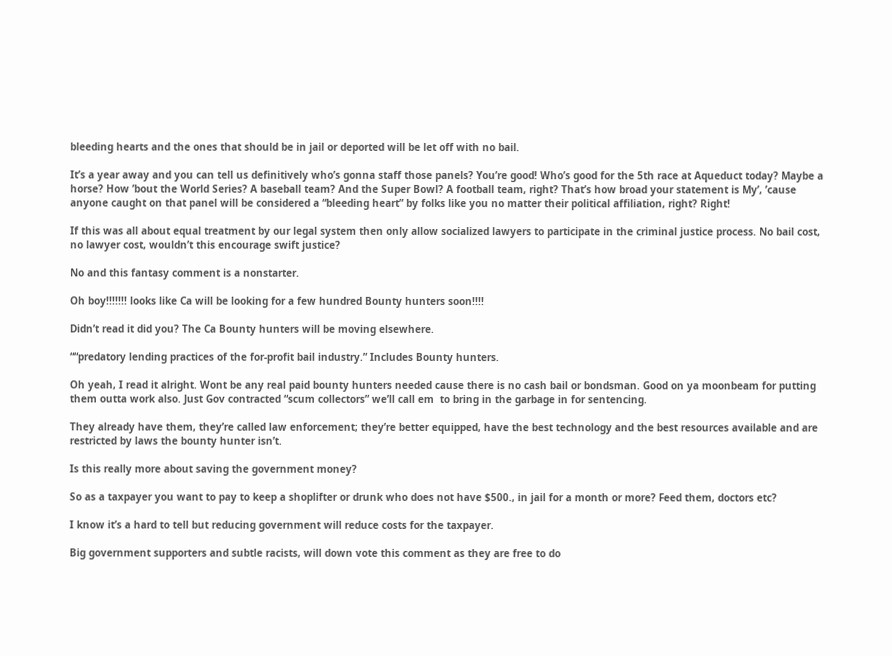bleeding hearts and the ones that should be in jail or deported will be let off with no bail.

It’s a year away and you can tell us definitively who’s gonna staff those panels? You’re good! Who’s good for the 5th race at Aqueduct today? Maybe a horse? How ’bout the World Series? A baseball team? And the Super Bowl? A football team, right? That’s how broad your statement is My’, ’cause anyone caught on that panel will be considered a “bleeding heart” by folks like you no matter their political affiliation, right? Right!

If this was all about equal treatment by our legal system then only allow socialized lawyers to participate in the criminal justice process. No bail cost, no lawyer cost, wouldn’t this encourage swift justice?

No and this fantasy comment is a nonstarter.

Oh boy!!!!!!! looks like Ca will be looking for a few hundred Bounty hunters soon!!!!

Didn’t read it did you? The Ca Bounty hunters will be moving elsewhere.

““predatory lending practices of the for-profit bail industry.” Includes Bounty hunters.

Oh yeah, I read it alright. Wont be any real paid bounty hunters needed cause there is no cash bail or bondsman. Good on ya moonbeam for putting them outta work also. Just Gov contracted “scum collectors” we’ll call em  to bring in the garbage in for sentencing.

They already have them, they’re called law enforcement; they’re better equipped, have the best technology and the best resources available and are restricted by laws the bounty hunter isn’t.

Is this really more about saving the government money?

So as a taxpayer you want to pay to keep a shoplifter or drunk who does not have $500., in jail for a month or more? Feed them, doctors etc?

I know it’s a hard to tell but reducing government will reduce costs for the taxpayer.

Big government supporters and subtle racists, will down vote this comment as they are free to do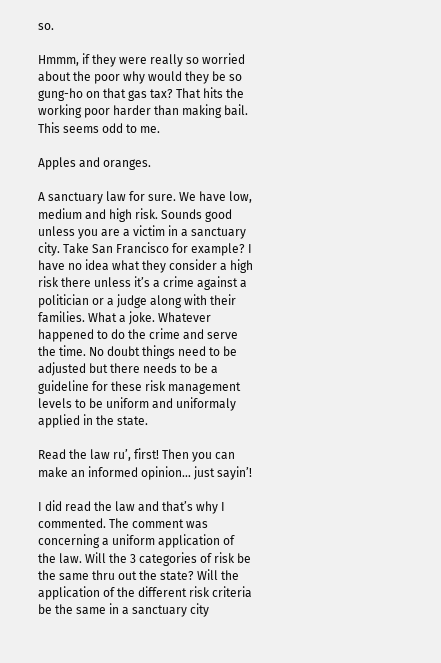so.

Hmmm, if they were really so worried about the poor why would they be so gung-ho on that gas tax? That hits the working poor harder than making bail. This seems odd to me.

Apples and oranges.

A sanctuary law for sure. We have low, medium and high risk. Sounds good unless you are a victim in a sanctuary city. Take San Francisco for example? I have no idea what they consider a high risk there unless it’s a crime against a politician or a judge along with their families. What a joke. Whatever happened to do the crime and serve the time. No doubt things need to be adjusted but there needs to be a guideline for these risk management levels to be uniform and uniformaly applied in the state.

Read the law ru’, first! Then you can make an informed opinion… just sayin’!

I did read the law and that’s why I commented. The comment was concerning a uniform application of the law. Will the 3 categories of risk be the same thru out the state? Will the application of the different risk criteria be the same in a sanctuary city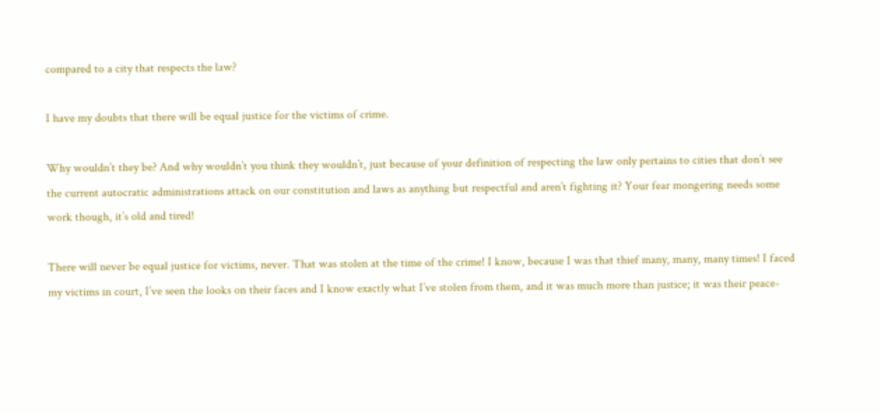compared to a city that respects the law?

I have my doubts that there will be equal justice for the victims of crime.

Why wouldn’t they be? And why wouldn’t you think they wouldn’t, just because of your definition of respecting the law only pertains to cities that don’t see the current autocratic administrations attack on our constitution and laws as anything but respectful and aren’t fighting it? Your fear mongering needs some work though, it’s old and tired!

There will never be equal justice for victims, never. That was stolen at the time of the crime! I know, because I was that thief many, many, many times! I faced my victims in court, I’ve seen the looks on their faces and I know exactly what I’ve stolen from them, and it was much more than justice; it was their peace-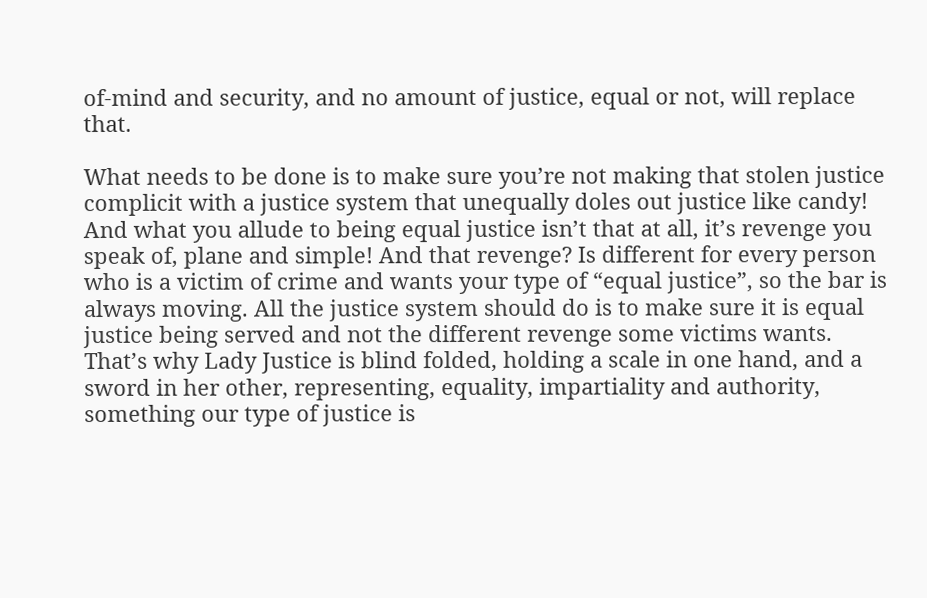of-mind and security, and no amount of justice, equal or not, will replace that.

What needs to be done is to make sure you’re not making that stolen justice complicit with a justice system that unequally doles out justice like candy! And what you allude to being equal justice isn’t that at all, it’s revenge you speak of, plane and simple! And that revenge? Is different for every person who is a victim of crime and wants your type of “equal justice”, so the bar is always moving. All the justice system should do is to make sure it is equal justice being served and not the different revenge some victims wants. That’s why Lady Justice is blind folded, holding a scale in one hand, and a sword in her other, representing, equality, impartiality and authority, something our type of justice is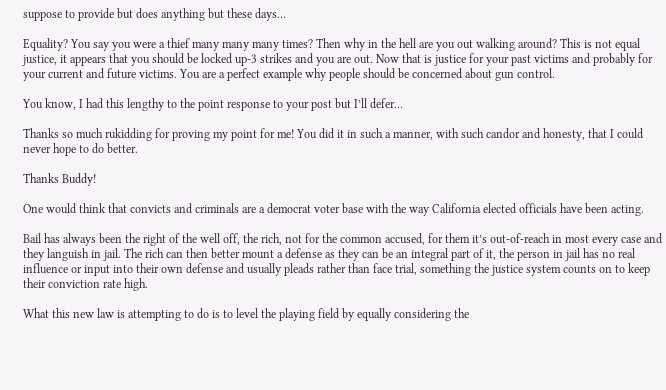suppose to provide but does anything but these days…

Equality? You say you were a thief many many many times? Then why in the hell are you out walking around? This is not equal justice, it appears that you should be locked up-3 strikes and you are out. Now that is justice for your past victims and probably for your current and future victims. You are a perfect example why people should be concerned about gun control.

You know, I had this lengthy to the point response to your post but I’ll defer…

Thanks so much rukidding for proving my point for me! You did it in such a manner, with such candor and honesty, that I could never hope to do better.

Thanks Buddy!

One would think that convicts and criminals are a democrat voter base with the way California elected officials have been acting.

Bail has always been the right of the well off, the rich, not for the common accused, for them it’s out-of-reach in most every case and they languish in jail. The rich can then better mount a defense as they can be an integral part of it, the person in jail has no real influence or input into their own defense and usually pleads rather than face trial, something the justice system counts on to keep their conviction rate high.

What this new law is attempting to do is to level the playing field by equally considering the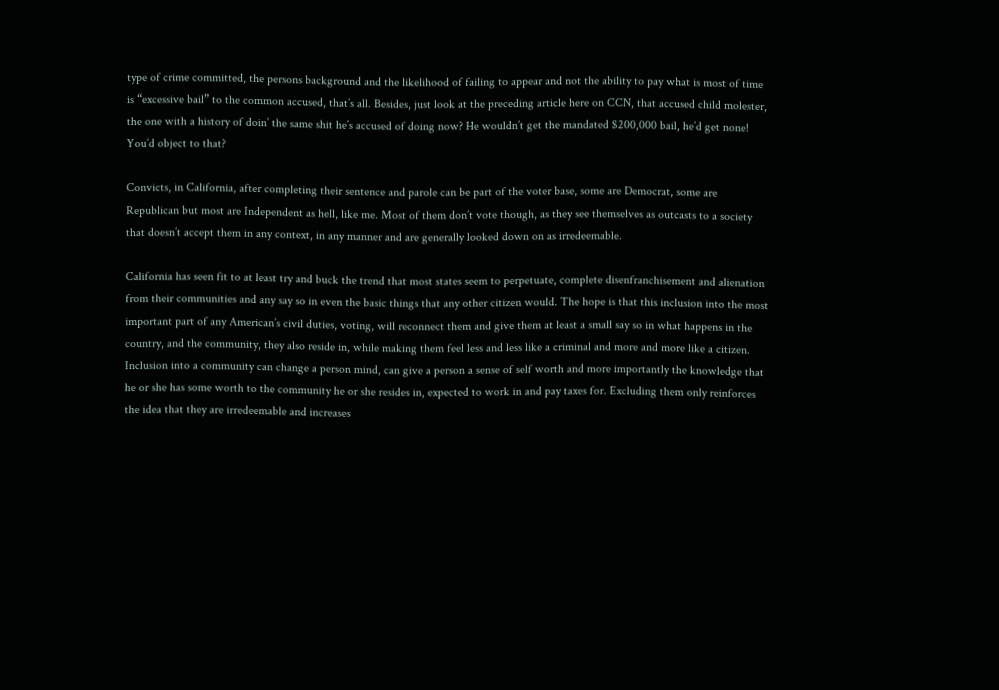type of crime committed, the persons background and the likelihood of failing to appear and not the ability to pay what is most of time is “excessive bail” to the common accused, that’s all. Besides, just look at the preceding article here on CCN, that accused child molester, the one with a history of doin’ the same shit he’s accused of doing now? He wouldn’t get the mandated $200,000 bail, he’d get none! You’d object to that?

Convicts, in California, after completing their sentence and parole can be part of the voter base, some are Democrat, some are Republican but most are Independent as hell, like me. Most of them don’t vote though, as they see themselves as outcasts to a society that doesn’t accept them in any context, in any manner and are generally looked down on as irredeemable.

California has seen fit to at least try and buck the trend that most states seem to perpetuate, complete disenfranchisement and alienation from their communities and any say so in even the basic things that any other citizen would. The hope is that this inclusion into the most important part of any American’s civil duties, voting, will reconnect them and give them at least a small say so in what happens in the country, and the community, they also reside in, while making them feel less and less like a criminal and more and more like a citizen. Inclusion into a community can change a person mind, can give a person a sense of self worth and more importantly the knowledge that he or she has some worth to the community he or she resides in, expected to work in and pay taxes for. Excluding them only reinforces the idea that they are irredeemable and increases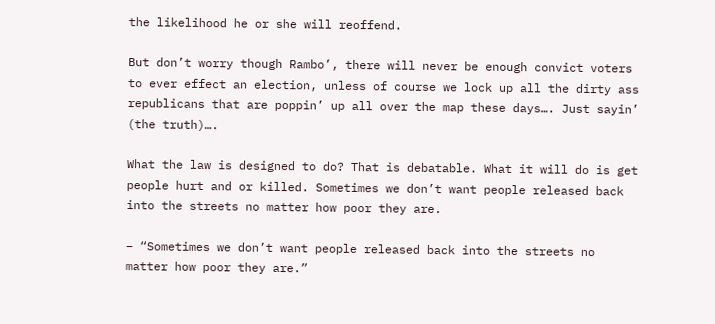the likelihood he or she will reoffend.

But don’t worry though Rambo’, there will never be enough convict voters to ever effect an election, unless of course we lock up all the dirty ass republicans that are poppin’ up all over the map these days…. Just sayin’ (the truth)….

What the law is designed to do? That is debatable. What it will do is get people hurt and or killed. Sometimes we don’t want people released back into the streets no matter how poor they are.

– “Sometimes we don’t want people released back into the streets no matter how poor they are.”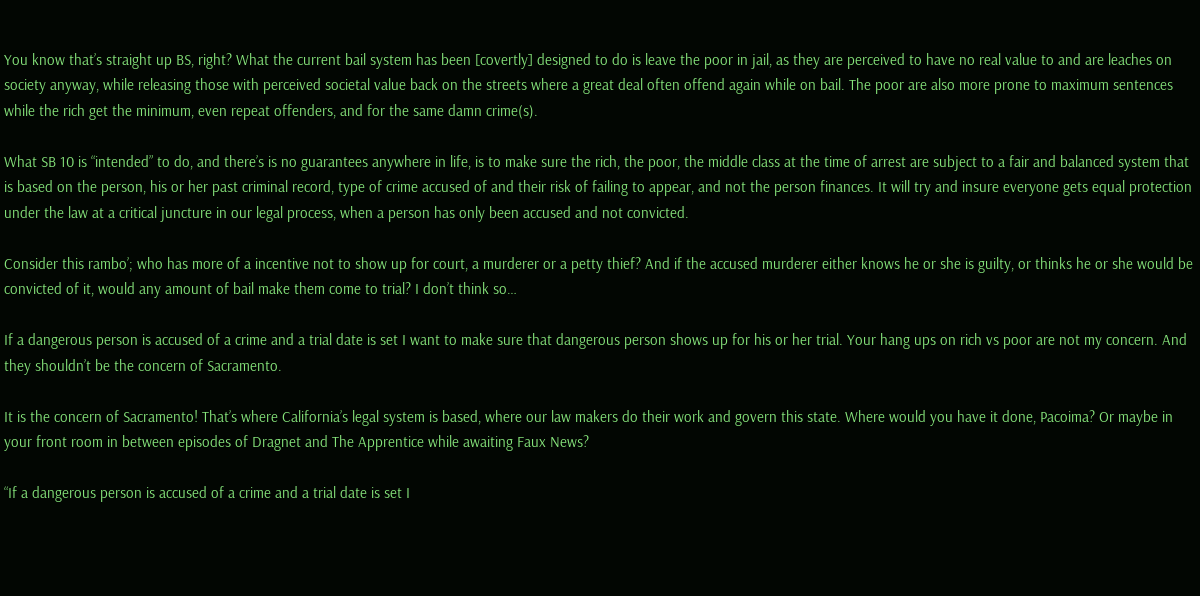You know that’s straight up BS, right? What the current bail system has been [covertly] designed to do is leave the poor in jail, as they are perceived to have no real value to and are leaches on society anyway, while releasing those with perceived societal value back on the streets where a great deal often offend again while on bail. The poor are also more prone to maximum sentences while the rich get the minimum, even repeat offenders, and for the same damn crime(s).

What SB 10 is “intended” to do, and there’s is no guarantees anywhere in life, is to make sure the rich, the poor, the middle class at the time of arrest are subject to a fair and balanced system that is based on the person, his or her past criminal record, type of crime accused of and their risk of failing to appear, and not the person finances. It will try and insure everyone gets equal protection under the law at a critical juncture in our legal process, when a person has only been accused and not convicted.

Consider this rambo’; who has more of a incentive not to show up for court, a murderer or a petty thief? And if the accused murderer either knows he or she is guilty, or thinks he or she would be convicted of it, would any amount of bail make them come to trial? I don’t think so…

If a dangerous person is accused of a crime and a trial date is set I want to make sure that dangerous person shows up for his or her trial. Your hang ups on rich vs poor are not my concern. And they shouldn’t be the concern of Sacramento.

It is the concern of Sacramento! That’s where California’s legal system is based, where our law makers do their work and govern this state. Where would you have it done, Pacoima? Or maybe in your front room in between episodes of Dragnet and The Apprentice while awaiting Faux News?

“If a dangerous person is accused of a crime and a trial date is set I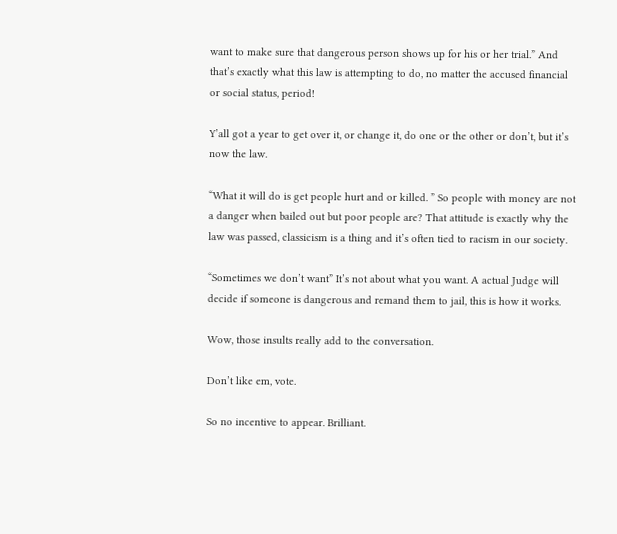want to make sure that dangerous person shows up for his or her trial.” And that’s exactly what this law is attempting to do, no matter the accused financial or social status, period!

Y’all got a year to get over it, or change it, do one or the other or don’t, but it’s now the law.

“What it will do is get people hurt and or killed. ” So people with money are not a danger when bailed out but poor people are? That attitude is exactly why the law was passed, classicism is a thing and it’s often tied to racism in our society.

“Sometimes we don’t want” It’s not about what you want. A actual Judge will decide if someone is dangerous and remand them to jail, this is how it works.

Wow, those insults really add to the conversation.

Don’t like em, vote.

So no incentive to appear. Brilliant.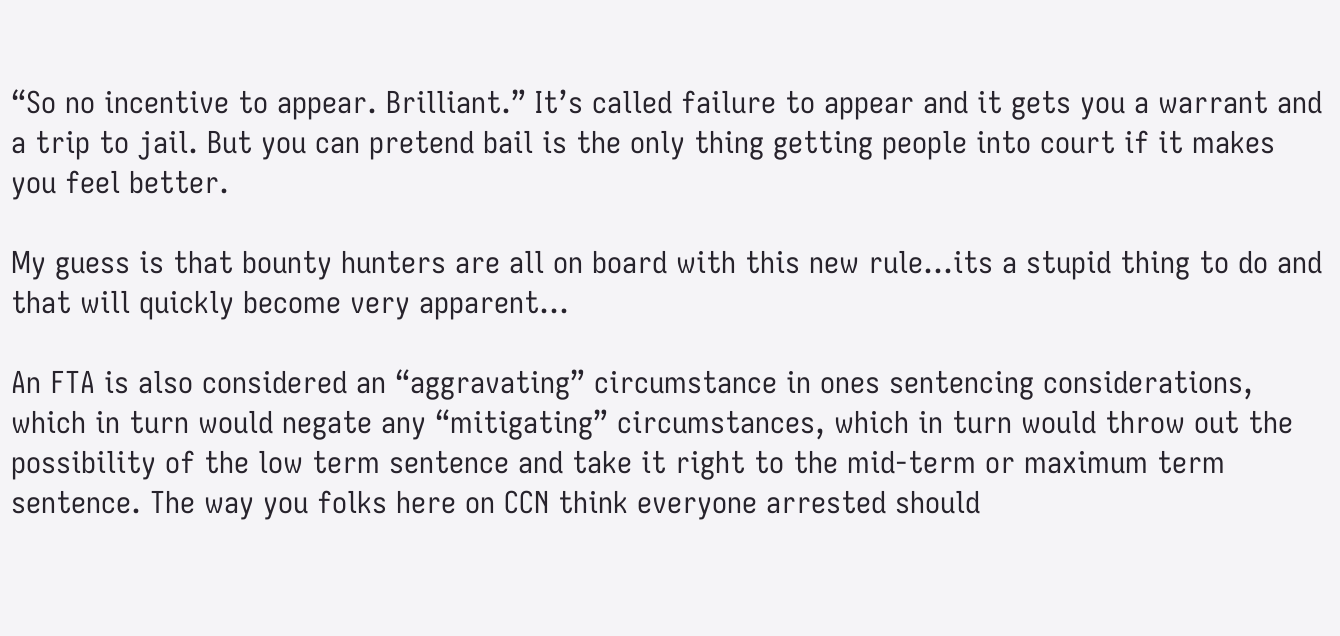“So no incentive to appear. Brilliant.” It’s called failure to appear and it gets you a warrant and a trip to jail. But you can pretend bail is the only thing getting people into court if it makes you feel better.

My guess is that bounty hunters are all on board with this new rule…its a stupid thing to do and that will quickly become very apparent…

An FTA is also considered an “aggravating” circumstance in ones sentencing considerations, which in turn would negate any “mitigating” circumstances, which in turn would throw out the possibility of the low term sentence and take it right to the mid-term or maximum term sentence. The way you folks here on CCN think everyone arrested should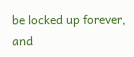be locked up forever, and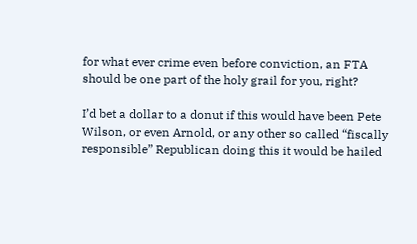for what ever crime even before conviction, an FTA should be one part of the holy grail for you, right?

I’d bet a dollar to a donut if this would have been Pete Wilson, or even Arnold, or any other so called “fiscally responsible” Republican doing this it would be hailed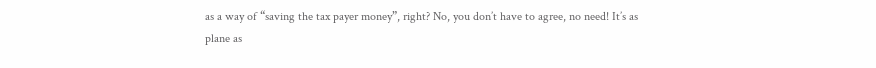as a way of “saving the tax payer money”, right? No, you don’t have to agree, no need! It’s as plane as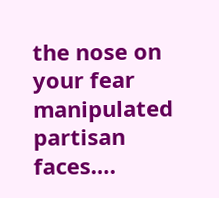the nose on your fear manipulated partisan faces….